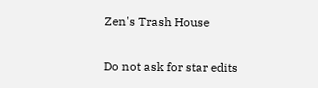Zen's Trash House

Do not ask for star edits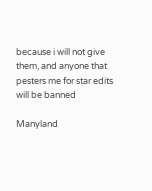because i will not give them, and anyone that pesters me for star edits will be banned

Manyland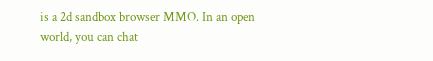is a 2d sandbox browser MMO. In an open world, you can chat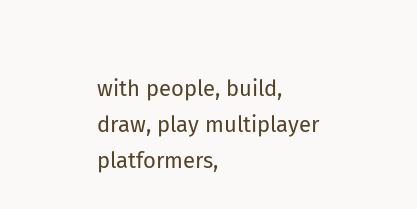with people, build, draw, play multiplayer platformers,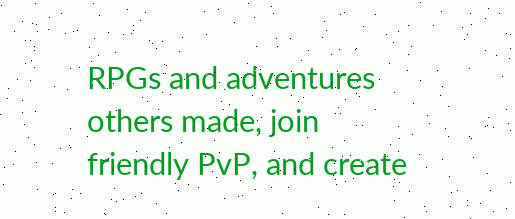RPGs and adventures others made, join friendly PvP, and create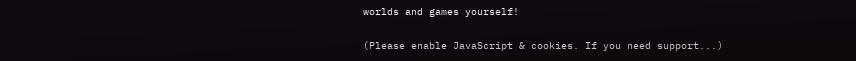worlds and games yourself!

(Please enable JavaScript & cookies. If you need support...)